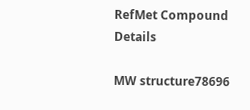RefMet Compound Details

MW structure78696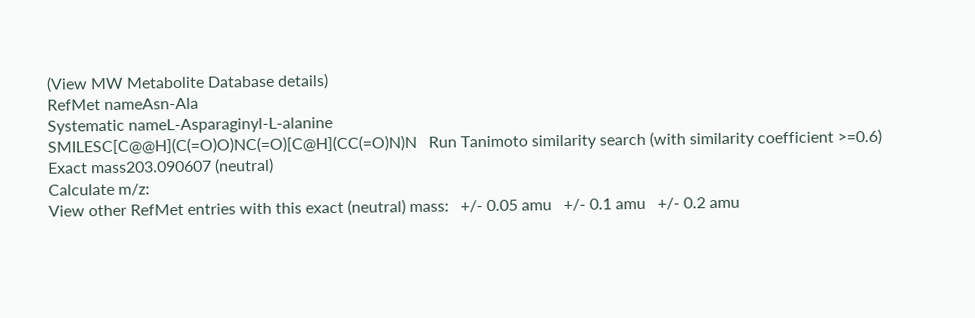(View MW Metabolite Database details)
RefMet nameAsn-Ala
Systematic nameL-Asparaginyl-L-alanine
SMILESC[C@@H](C(=O)O)NC(=O)[C@H](CC(=O)N)N   Run Tanimoto similarity search (with similarity coefficient >=0.6)
Exact mass203.090607 (neutral)
Calculate m/z:
View other RefMet entries with this exact (neutral) mass:   +/- 0.05 amu   +/- 0.1 amu   +/- 0.2 amu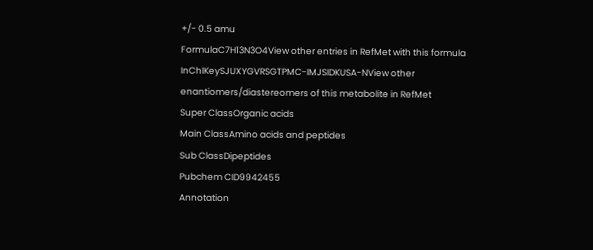+/- 0.5 amu
FormulaC7H13N3O4View other entries in RefMet with this formula
InChIKeySJUXYGVRSGTPMC-IMJSIDKUSA-NView other enantiomers/diastereomers of this metabolite in RefMet
Super ClassOrganic acids
Main ClassAmino acids and peptides
Sub ClassDipeptides
Pubchem CID9942455
Annotation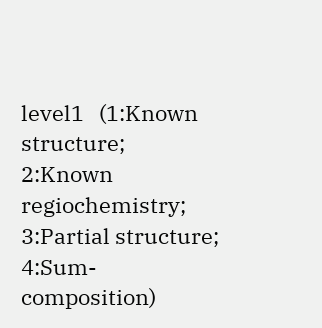level1   (1:Known structure; 2:Known regiochemistry; 3:Partial structure; 4:Sum-composition)